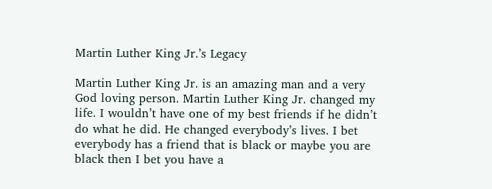Martin Luther King Jr.’s Legacy

Martin Luther King Jr. is an amazing man and a very God loving person. Martin Luther King Jr. changed my life. I wouldn’t have one of my best friends if he didn’t do what he did. He changed everybody’s lives. I bet everybody has a friend that is black or maybe you are black then I bet you have a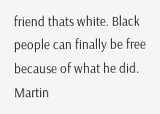friend thats white. Black people can finally be free because of what he did. Martin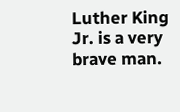Luther King Jr. is a very brave man.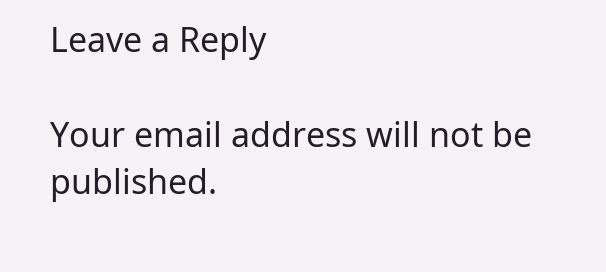Leave a Reply

Your email address will not be published.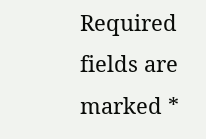Required fields are marked *